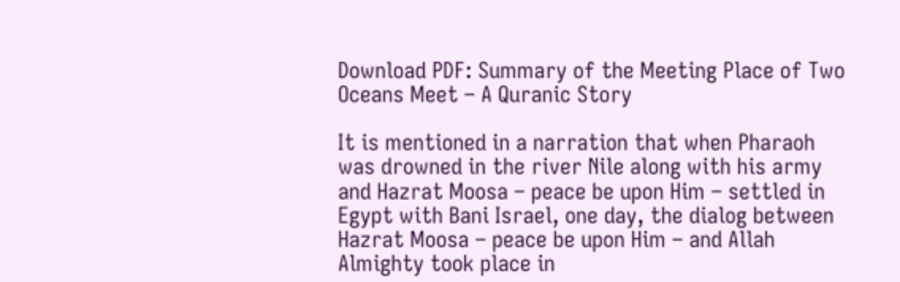Download PDF: Summary of the Meeting Place of Two Oceans Meet – A Quranic Story

It is mentioned in a narration that when Pharaoh was drowned in the river Nile along with his army and Hazrat Moosa – peace be upon Him – settled in Egypt with Bani Israel, one day, the dialog between Hazrat Moosa – peace be upon Him – and Allah Almighty took place in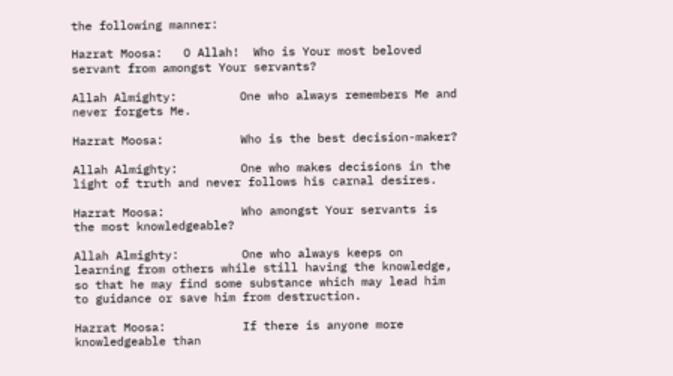the following manner:

Hazrat Moosa:   O Allah!  Who is Your most beloved servant from amongst Your servants?

Allah Almighty:         One who always remembers Me and never forgets Me.

Hazrat Moosa:           Who is the best decision-maker?

Allah Almighty:         One who makes decisions in the light of truth and never follows his carnal desires.

Hazrat Moosa:           Who amongst Your servants is the most knowledgeable?

Allah Almighty:         One who always keeps on learning from others while still having the knowledge, so that he may find some substance which may lead him to guidance or save him from destruction.

Hazrat Moosa:           If there is anyone more knowledgeable than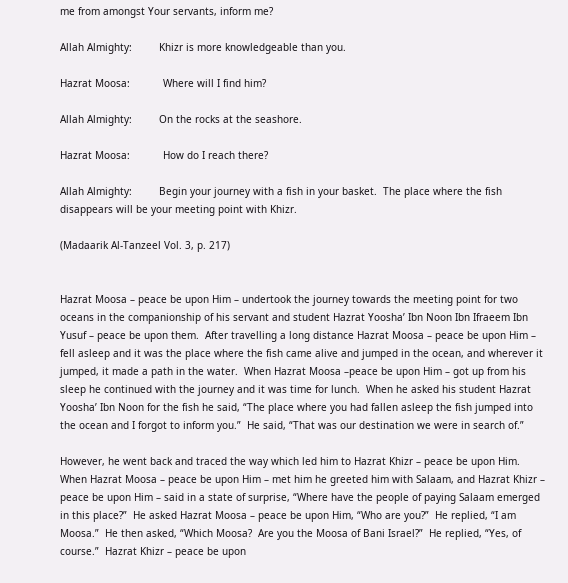me from amongst Your servants, inform me?

Allah Almighty:         Khizr is more knowledgeable than you.

Hazrat Moosa:           Where will I find him?

Allah Almighty:         On the rocks at the seashore.

Hazrat Moosa:           How do I reach there?

Allah Almighty:         Begin your journey with a fish in your basket.  The place where the fish disappears will be your meeting point with Khizr.

(Madaarik Al-Tanzeel Vol. 3, p. 217)


Hazrat Moosa – peace be upon Him – undertook the journey towards the meeting point for two oceans in the companionship of his servant and student Hazrat Yoosha’ Ibn Noon Ibn Ifraeem Ibn Yusuf – peace be upon them.  After travelling a long distance Hazrat Moosa – peace be upon Him – fell asleep and it was the place where the fish came alive and jumped in the ocean, and wherever it jumped, it made a path in the water.  When Hazrat Moosa –peace be upon Him – got up from his sleep he continued with the journey and it was time for lunch.  When he asked his student Hazrat Yoosha’ Ibn Noon for the fish he said, “The place where you had fallen asleep the fish jumped into the ocean and I forgot to inform you.”  He said, “That was our destination we were in search of.”

However, he went back and traced the way which led him to Hazrat Khizr – peace be upon Him.  When Hazrat Moosa – peace be upon Him – met him he greeted him with Salaam, and Hazrat Khizr – peace be upon Him – said in a state of surprise, “Where have the people of paying Salaam emerged in this place?”  He asked Hazrat Moosa – peace be upon Him, “Who are you?”  He replied, “I am Moosa.”  He then asked, “Which Moosa?  Are you the Moosa of Bani Israel?”  He replied, “Yes, of course.”  Hazrat Khizr – peace be upon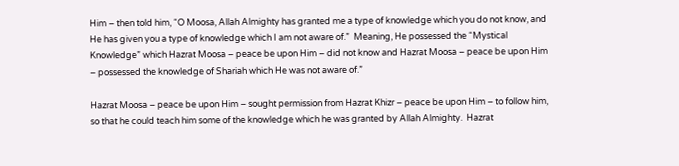Him – then told him, “O Moosa, Allah Almighty has granted me a type of knowledge which you do not know, and He has given you a type of knowledge which I am not aware of.”  Meaning, He possessed the “Mystical Knowledge” which Hazrat Moosa – peace be upon Him – did not know and Hazrat Moosa – peace be upon Him – possessed the knowledge of Shariah which He was not aware of.”

Hazrat Moosa – peace be upon Him – sought permission from Hazrat Khizr – peace be upon Him – to follow him, so that he could teach him some of the knowledge which he was granted by Allah Almighty.  Hazrat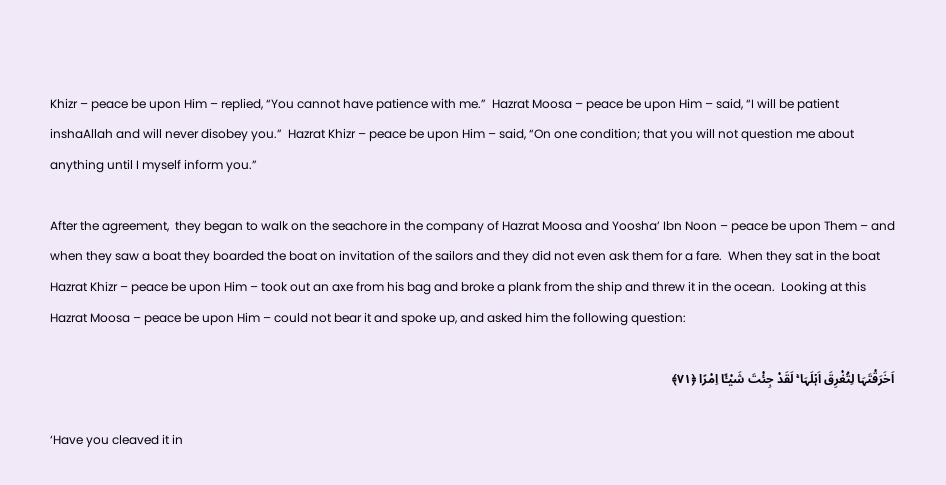Khizr – peace be upon Him – replied, “You cannot have patience with me.”  Hazrat Moosa – peace be upon Him – said, “I will be patient inshaAllah and will never disobey you.”  Hazrat Khizr – peace be upon Him – said, “On one condition; that you will not question me about anything until I myself inform you.”

After the agreement,  they began to walk on the seachore in the company of Hazrat Moosa and Yoosha’ Ibn Noon – peace be upon Them – and when they saw a boat they boarded the boat on invitation of the sailors and they did not even ask them for a fare.  When they sat in the boat Hazrat Khizr – peace be upon Him – took out an axe from his bag and broke a plank from the ship and threw it in the ocean.  Looking at this Hazrat Moosa – peace be upon Him – could not bear it and spoke up, and asked him the following question:

اَخَرَقْتَہَا لِتُغْرِقَ اَہۡلَہَا ۚ لَقَدْ جِئْتَ شَیْـًٔا اِمْرًا ﴿۷۱﴾

‘Have you cleaved it in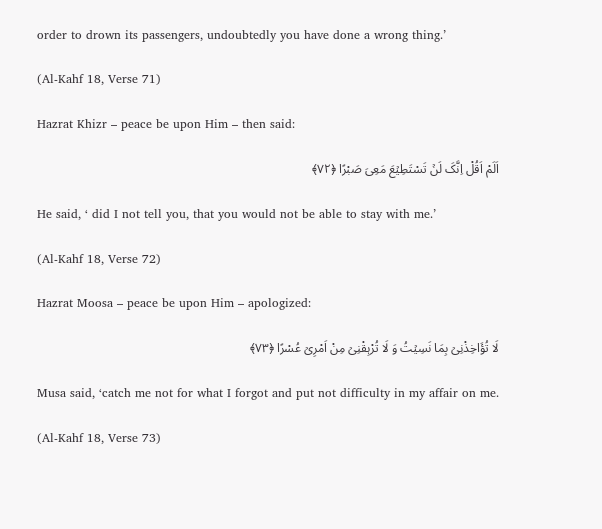order to drown its passengers, undoubtedly you have done a wrong thing.’

(Al-Kahf 18, Verse 71)

Hazrat Khizr – peace be upon Him – then said:

اَلَمْ اَقُلْ اِنَّکَ لَنۡ تَسْتَطِیۡعَ مَعِیَ صَبْرًا ﴿۷۲﴾

He said, ‘ did I not tell you, that you would not be able to stay with me.’

(Al-Kahf 18, Verse 72)

Hazrat Moosa – peace be upon Him – apologized:

لَا تُؤَاخِذْنِیۡ بِمَا نَسِیۡتُ وَ لَا تُرْہِقْنِیۡ مِنْ اَمْرِیۡ عُسْرًا ﴿۷۳﴾

Musa said, ‘catch me not for what I forgot and put not difficulty in my affair on me.

(Al-Kahf 18, Verse 73)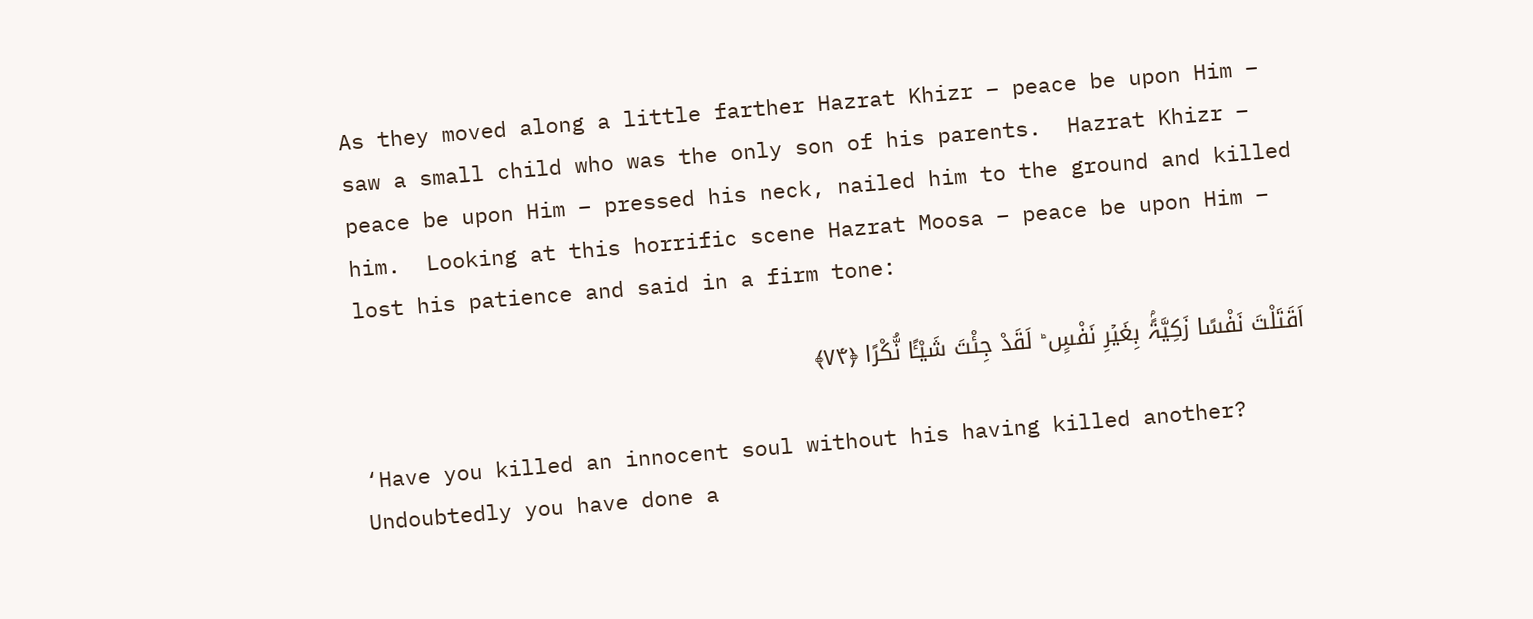As they moved along a little farther Hazrat Khizr – peace be upon Him – saw a small child who was the only son of his parents.  Hazrat Khizr – peace be upon Him – pressed his neck, nailed him to the ground and killed him.  Looking at this horrific scene Hazrat Moosa – peace be upon Him – lost his patience and said in a firm tone:

اَقَتَلْتَ نَفْسًا زَکِیَّۃًۢ بِغَیۡرِ نَفْسٍ ؕ لَقَدْ جِئْتَ شَیْـًٔا نُّکْرًا ﴿۷۴﴾

‘Have you killed an innocent soul without his having killed another? Undoubtedly you have done a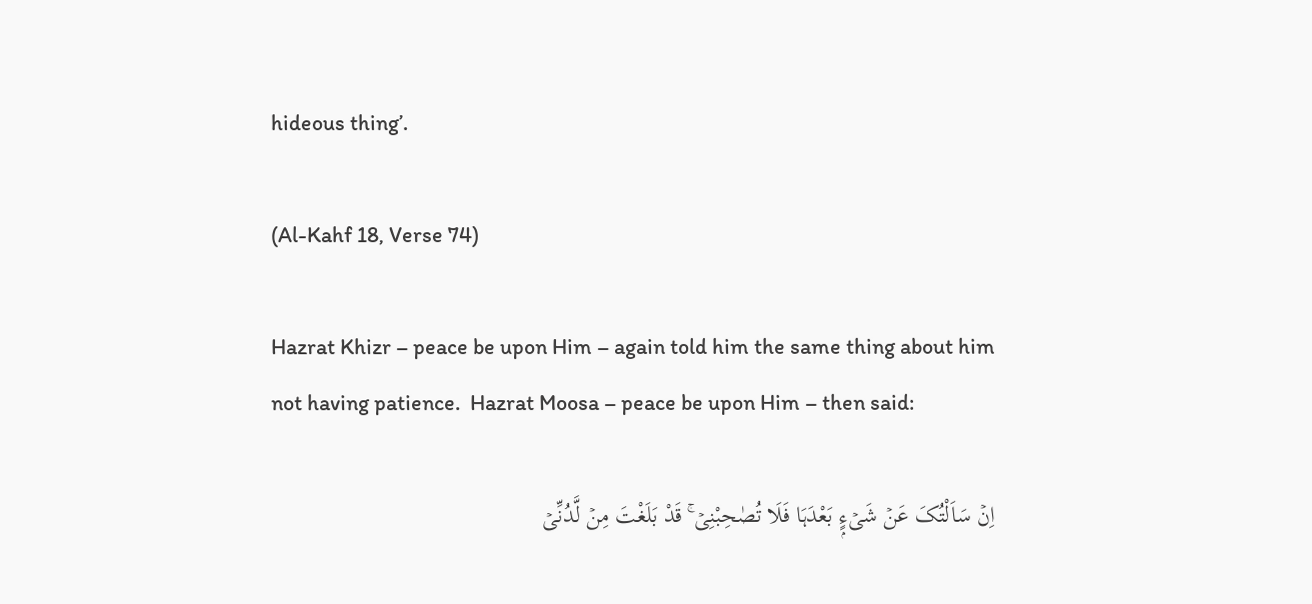hideous thing’.

(Al-Kahf 18, Verse 74)

Hazrat Khizr – peace be upon Him – again told him the same thing about him not having patience.  Hazrat Moosa – peace be upon Him – then said:

اِنۡ سَاَلْتُکَ عَنۡ شَیۡءٍۭ بَعْدَہَا فَلَا تُصٰحِبْنِیۡ ۚ قَدْ بَلَغْتَ مِنۡ لَّدُنِّیۡ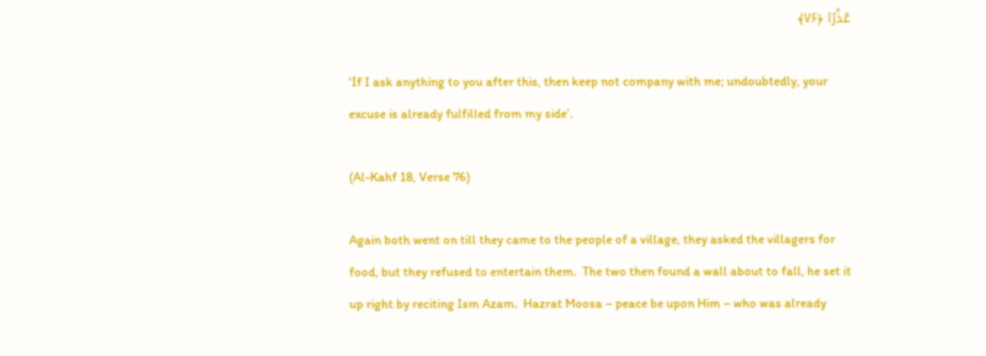عُذْرًا ﴿۷۶﴾

‘If I ask anything to you after this, then keep not company with me; undoubtedly, your excuse is already fulfilled from my side’.

(Al-Kahf 18, Verse 76)

Again both went on till they came to the people of a village, they asked the villagers for food, but they refused to entertain them.  The two then found a wall about to fall, he set it up right by reciting Ism Azam.  Hazrat Moosa – peace be upon Him – who was already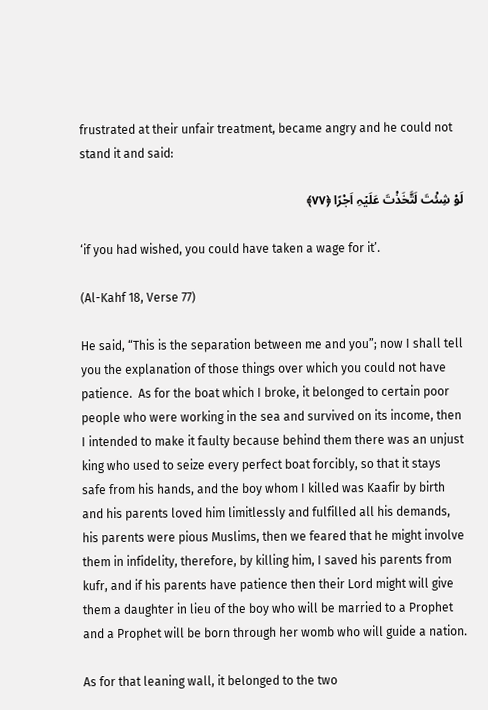frustrated at their unfair treatment, became angry and he could not stand it and said:

لَوْ شِئْتَ لَتَّخَذْتَ عَلَیۡہِ اَجْرًا ﴿۷۷﴾

‘if you had wished, you could have taken a wage for it’.

(Al-Kahf 18, Verse 77)

He said, “This is the separation between me and you”; now I shall tell you the explanation of those things over which you could not have patience.  As for the boat which I broke, it belonged to certain poor people who were working in the sea and survived on its income, then I intended to make it faulty because behind them there was an unjust king who used to seize every perfect boat forcibly, so that it stays safe from his hands, and the boy whom I killed was Kaafir by birth and his parents loved him limitlessly and fulfilled all his demands, his parents were pious Muslims, then we feared that he might involve them in infidelity, therefore, by killing him, I saved his parents from kufr, and if his parents have patience then their Lord might will give them a daughter in lieu of the boy who will be married to a Prophet and a Prophet will be born through her womb who will guide a nation.

As for that leaning wall, it belonged to the two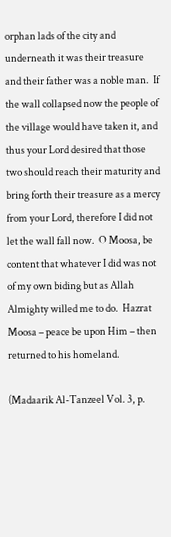orphan lads of the city and underneath it was their treasure and their father was a noble man.  If the wall collapsed now the people of the village would have taken it, and thus your Lord desired that those two should reach their maturity and bring forth their treasure as a mercy from your Lord, therefore I did not let the wall fall now.  O Moosa, be content that whatever I did was not of my own biding but as Allah Almighty willed me to do.  Hazrat Moosa – peace be upon Him – then returned to his homeland.

(Madaarik Al-Tanzeel Vol. 3, p.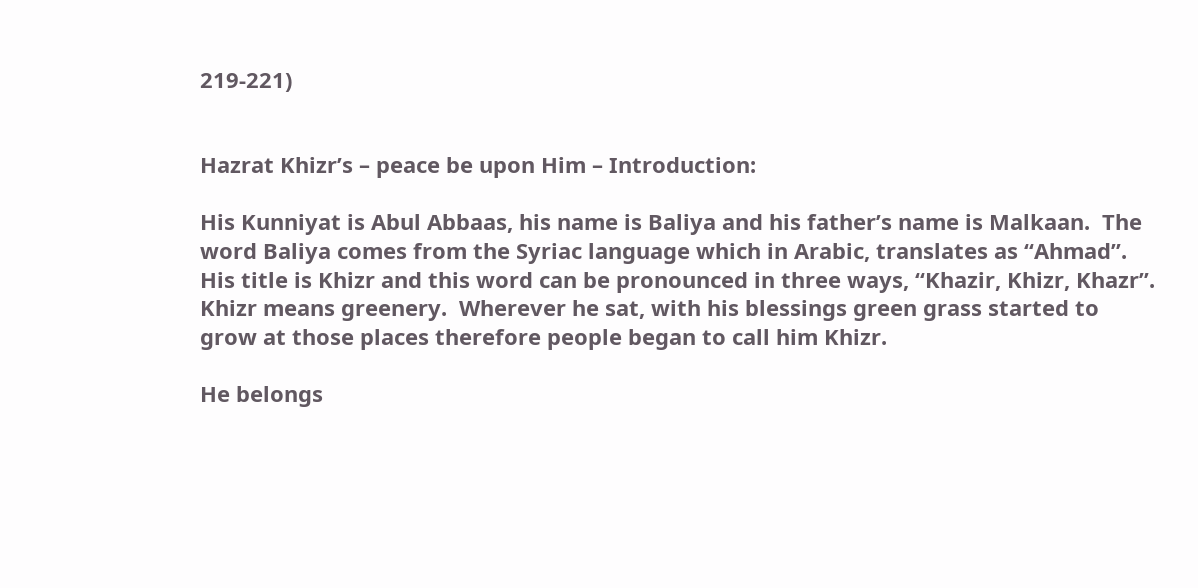219-221)


Hazrat Khizr’s – peace be upon Him – Introduction:

His Kunniyat is Abul Abbaas, his name is Baliya and his father’s name is Malkaan.  The word Baliya comes from the Syriac language which in Arabic, translates as “Ahmad”.  His title is Khizr and this word can be pronounced in three ways, “Khazir, Khizr, Khazr”.  Khizr means greenery.  Wherever he sat, with his blessings green grass started to grow at those places therefore people began to call him Khizr.

He belongs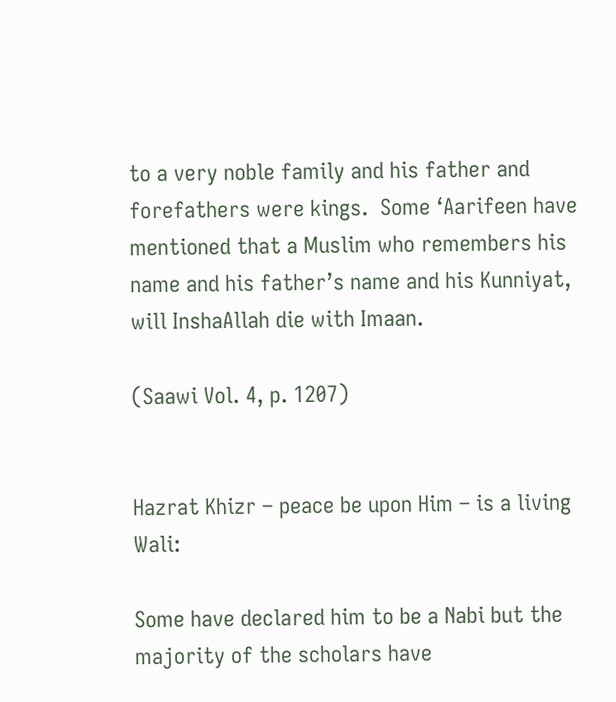to a very noble family and his father and forefathers were kings.  Some ‘Aarifeen have mentioned that a Muslim who remembers his name and his father’s name and his Kunniyat, will InshaAllah die with Imaan.

(Saawi Vol. 4, p. 1207)


Hazrat Khizr – peace be upon Him – is a living Wali:

Some have declared him to be a Nabi but the majority of the scholars have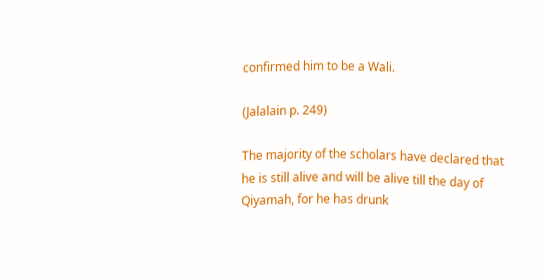confirmed him to be a Wali.

(Jalalain p. 249)

The majority of the scholars have declared that he is still alive and will be alive till the day of Qiyamah, for he has drunk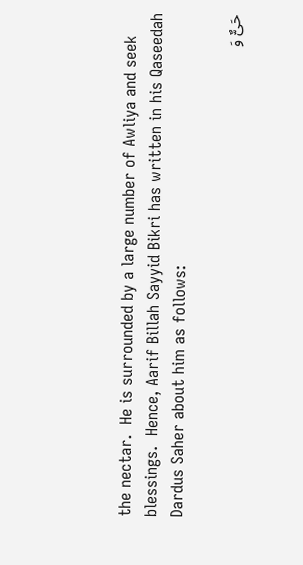the nectar.  He is surrounded by a large number of Awliya and seek blessings.  Hence, Aarif Billah Sayyid Bikri has written in his Qaseedah Dardus Saher about him as follows:

حَیٌّ وَ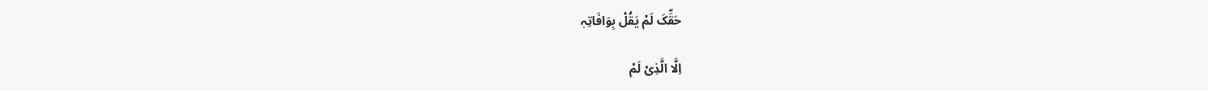حَقِّکَ لَمْ یَقُلْ بِوَافَاتِہٖ

اِلَّا الَّذِیْ لَمْ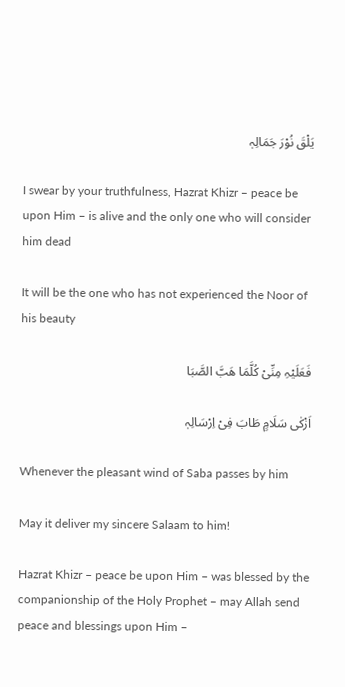یَلْقَ نُوْرَ جَمَالِہٖ

I swear by your truthfulness, Hazrat Khizr – peace be upon Him – is alive and the only one who will consider him dead

It will be the one who has not experienced the Noor of his beauty

فَعَلَیْہِ مِنِّیْ کُلَّمَا ھَبَّ الصَّبَا

اَزْکٰی سَلَامٍ طَابَ فِیْ اِرْسَالِہٖ

Whenever the pleasant wind of Saba passes by him

May it deliver my sincere Salaam to him!

Hazrat Khizr – peace be upon Him – was blessed by the companionship of the Holy Prophet – may Allah send peace and blessings upon Him –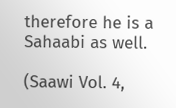therefore he is a Sahaabi as well.

(Saawi Vol. 4,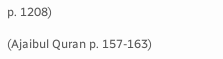p. 1208)

(Ajaibul Quran p. 157-163)